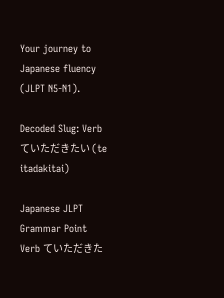Your journey to Japanese fluency (JLPT N5-N1).

Decoded Slug: Verb ていただきたい (te itadakitai)

Japanese JLPT Grammar Point
Verb ていただきた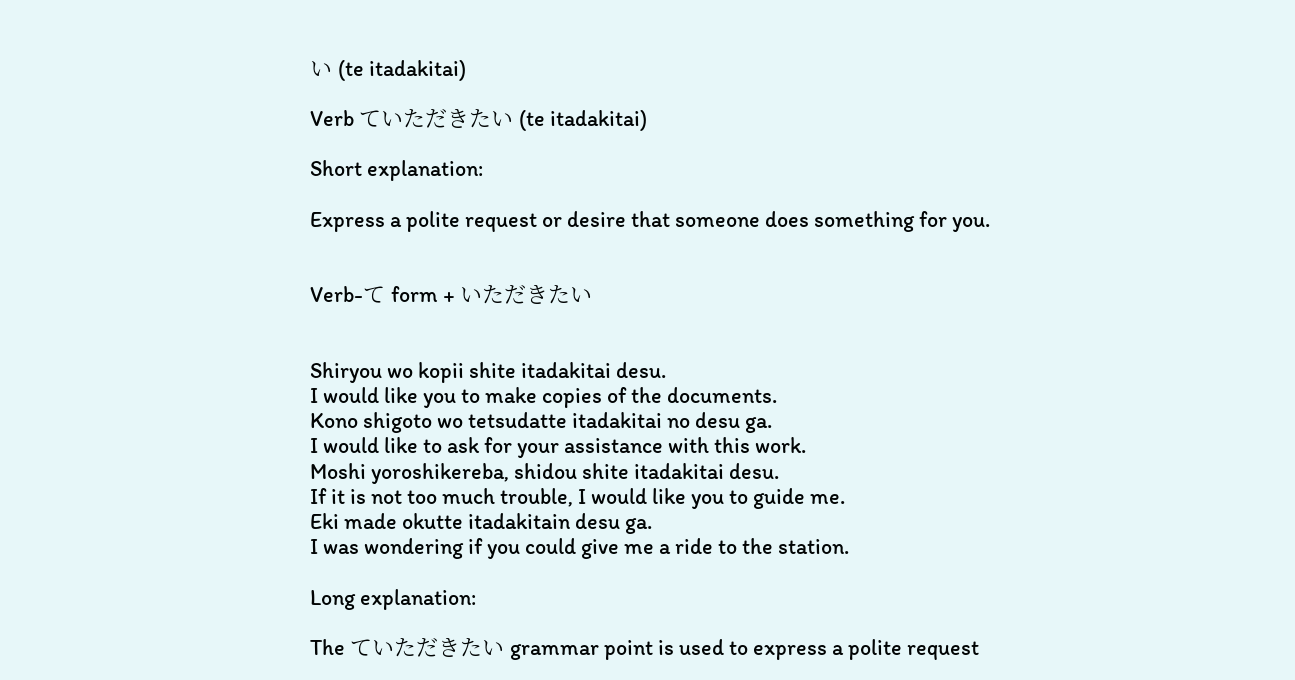い (te itadakitai)

Verb ていただきたい (te itadakitai)

Short explanation:

Express a polite request or desire that someone does something for you.


Verb-て form + いただきたい


Shiryou wo kopii shite itadakitai desu.
I would like you to make copies of the documents.
Kono shigoto wo tetsudatte itadakitai no desu ga.
I would like to ask for your assistance with this work.
Moshi yoroshikereba, shidou shite itadakitai desu.
If it is not too much trouble, I would like you to guide me.
Eki made okutte itadakitain desu ga.
I was wondering if you could give me a ride to the station.

Long explanation:

The ていただきたい grammar point is used to express a polite request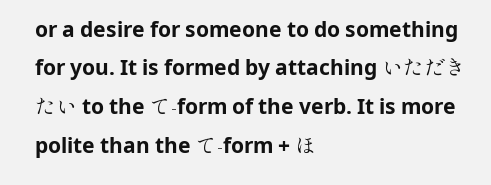or a desire for someone to do something for you. It is formed by attaching いただきたい to the て-form of the verb. It is more polite than the て-form + ほ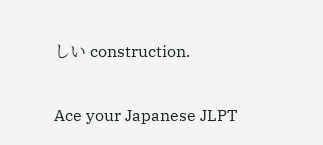しい construction.

Ace your Japanese JLPT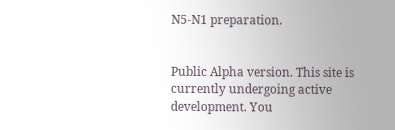N5-N1 preparation.


Public Alpha version. This site is currently undergoing active development. You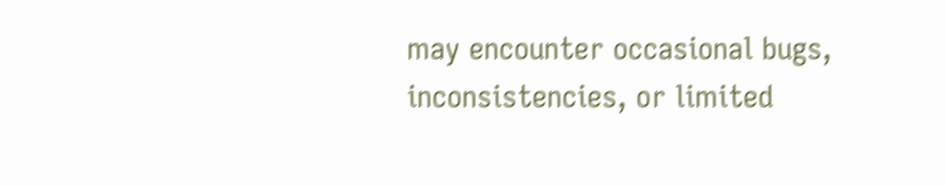may encounter occasional bugs, inconsistencies, or limited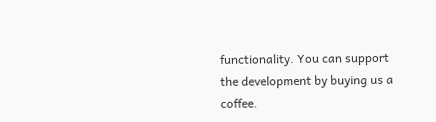functionality. You can support the development by buying us a coffee.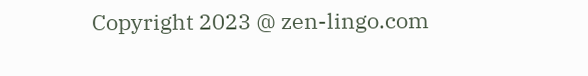Copyright 2023 @ zen-lingo.com